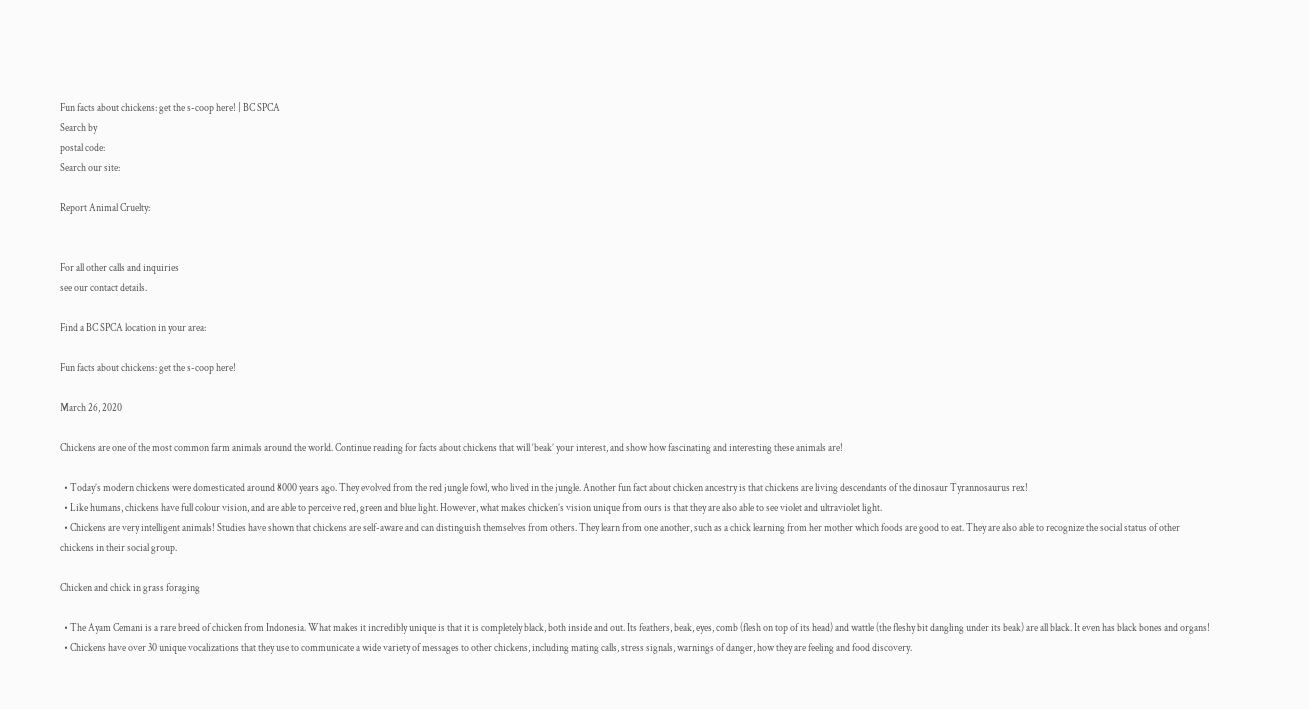Fun facts about chickens: get the s-coop here! | BC SPCA
Search by
postal code:
Search our site:

Report Animal Cruelty:


For all other calls and inquiries
see our contact details.

Find a BC SPCA location in your area:

Fun facts about chickens: get the s-coop here!

March 26, 2020

Chickens are one of the most common farm animals around the world. Continue reading for facts about chickens that will ‘beak’ your interest, and show how fascinating and interesting these animals are!

  • Today’s modern chickens were domesticated around 8000 years ago. They evolved from the red jungle fowl, who lived in the jungle. Another fun fact about chicken ancestry is that chickens are living descendants of the dinosaur Tyrannosaurus rex!
  • Like humans, chickens have full colour vision, and are able to perceive red, green and blue light. However, what makes chicken’s vision unique from ours is that they are also able to see violet and ultraviolet light.
  • Chickens are very intelligent animals! Studies have shown that chickens are self-aware and can distinguish themselves from others. They learn from one another, such as a chick learning from her mother which foods are good to eat. They are also able to recognize the social status of other chickens in their social group.

Chicken and chick in grass foraging

  • The Ayam Cemani is a rare breed of chicken from Indonesia. What makes it incredibly unique is that it is completely black, both inside and out. Its feathers, beak, eyes, comb (flesh on top of its head) and wattle (the fleshy bit dangling under its beak) are all black. It even has black bones and organs!
  • Chickens have over 30 unique vocalizations that they use to communicate a wide variety of messages to other chickens, including mating calls, stress signals, warnings of danger, how they are feeling and food discovery.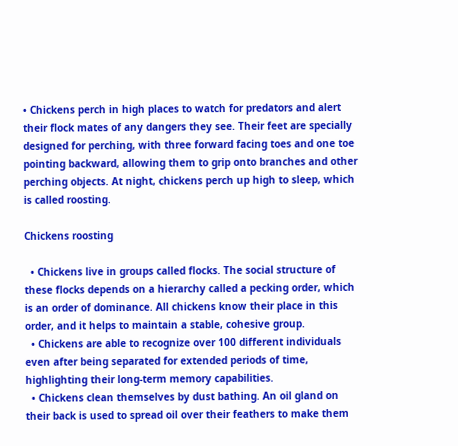• Chickens perch in high places to watch for predators and alert their flock mates of any dangers they see. Their feet are specially designed for perching, with three forward facing toes and one toe pointing backward, allowing them to grip onto branches and other perching objects. At night, chickens perch up high to sleep, which is called roosting.

Chickens roosting

  • Chickens live in groups called flocks. The social structure of these flocks depends on a hierarchy called a pecking order, which is an order of dominance. All chickens know their place in this order, and it helps to maintain a stable, cohesive group.
  • Chickens are able to recognize over 100 different individuals even after being separated for extended periods of time, highlighting their long-term memory capabilities.
  • Chickens clean themselves by dust bathing. An oil gland on their back is used to spread oil over their feathers to make them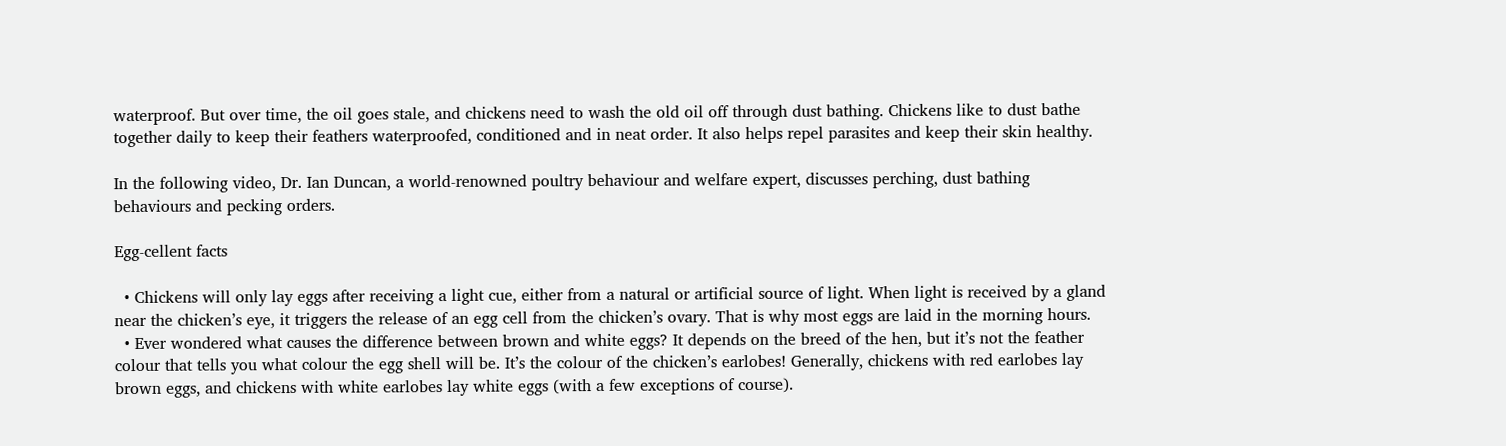waterproof. But over time, the oil goes stale, and chickens need to wash the old oil off through dust bathing. Chickens like to dust bathe together daily to keep their feathers waterproofed, conditioned and in neat order. It also helps repel parasites and keep their skin healthy.

In the following video, Dr. Ian Duncan, a world-renowned poultry behaviour and welfare expert, discusses perching, dust bathing behaviours and pecking orders.

Egg-cellent facts

  • Chickens will only lay eggs after receiving a light cue, either from a natural or artificial source of light. When light is received by a gland near the chicken’s eye, it triggers the release of an egg cell from the chicken’s ovary. That is why most eggs are laid in the morning hours.
  • Ever wondered what causes the difference between brown and white eggs? It depends on the breed of the hen, but it’s not the feather colour that tells you what colour the egg shell will be. It’s the colour of the chicken’s earlobes! Generally, chickens with red earlobes lay brown eggs, and chickens with white earlobes lay white eggs (with a few exceptions of course).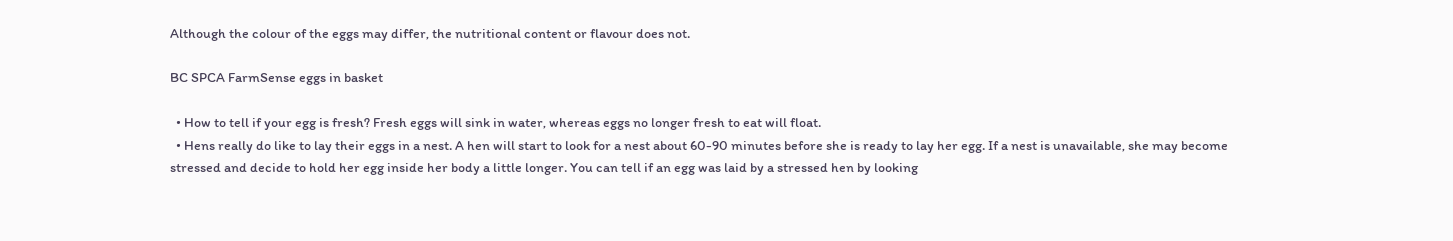Although the colour of the eggs may differ, the nutritional content or flavour does not.

BC SPCA FarmSense eggs in basket

  • How to tell if your egg is fresh? Fresh eggs will sink in water, whereas eggs no longer fresh to eat will float.
  • Hens really do like to lay their eggs in a nest. A hen will start to look for a nest about 60-90 minutes before she is ready to lay her egg. If a nest is unavailable, she may become stressed and decide to hold her egg inside her body a little longer. You can tell if an egg was laid by a stressed hen by looking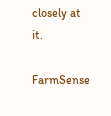closely at it.

FarmSense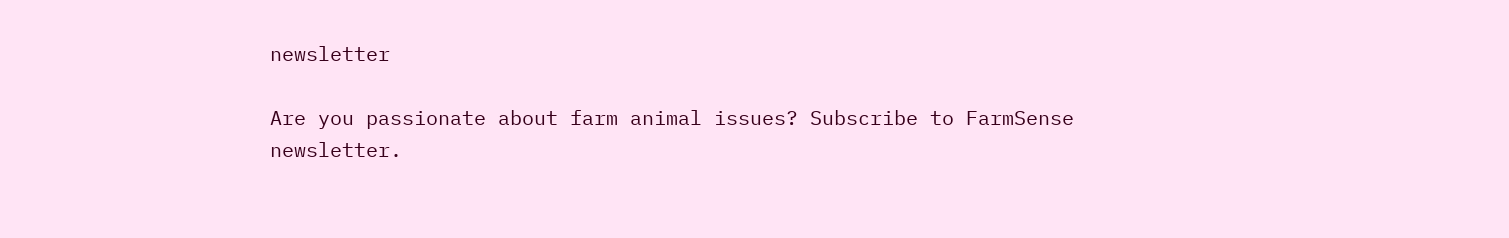newsletter

Are you passionate about farm animal issues? Subscribe to FarmSense newsletter.